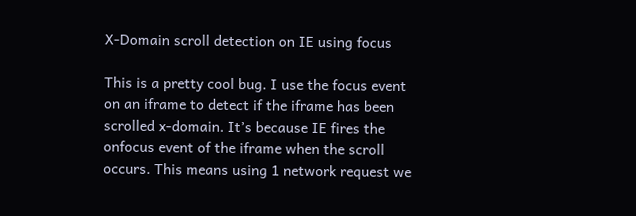X-Domain scroll detection on IE using focus

This is a pretty cool bug. I use the focus event on an iframe to detect if the iframe has been scrolled x-domain. It’s because IE fires the onfocus event of the iframe when the scroll occurs. This means using 1 network request we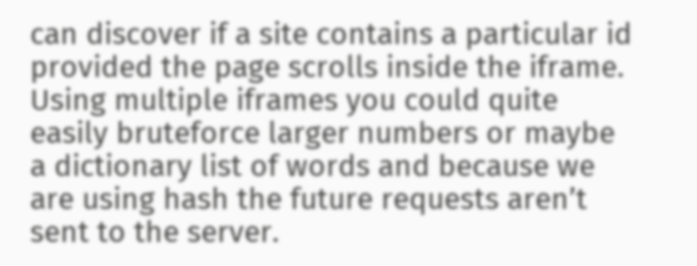can discover if a site contains a particular id provided the page scrolls inside the iframe. Using multiple iframes you could quite easily bruteforce larger numbers or maybe a dictionary list of words and because we are using hash the future requests aren’t sent to the server.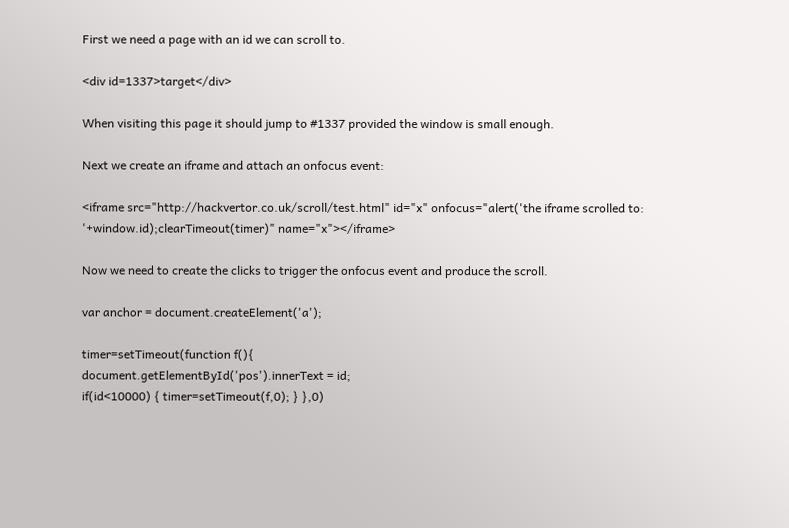First we need a page with an id we can scroll to.

<div id=1337>target</div>

When visiting this page it should jump to #1337 provided the window is small enough.

Next we create an iframe and attach an onfocus event:

<iframe src="http://hackvertor.co.uk/scroll/test.html" id="x" onfocus="alert('the iframe scrolled to: '+window.id);clearTimeout(timer)" name="x"></iframe>

Now we need to create the clicks to trigger the onfocus event and produce the scroll.

var anchor = document.createElement('a');

timer=setTimeout(function f(){
document.getElementById('pos').innerText = id;
if(id<10000) { timer=setTimeout(f,0); } },0)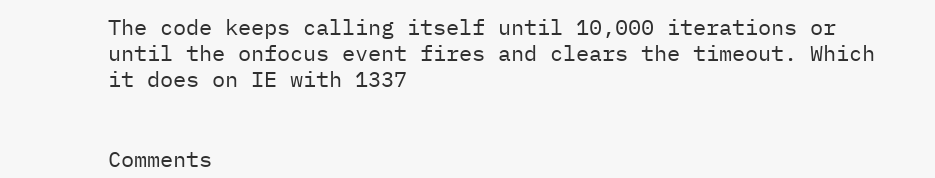The code keeps calling itself until 10,000 iterations or until the onfocus event fires and clears the timeout. Which it does on IE with 1337


Comments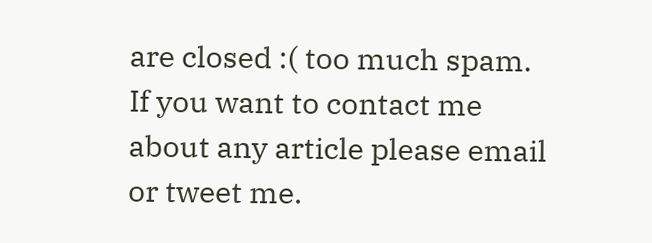are closed :( too much spam. If you want to contact me about any article please email or tweet me.